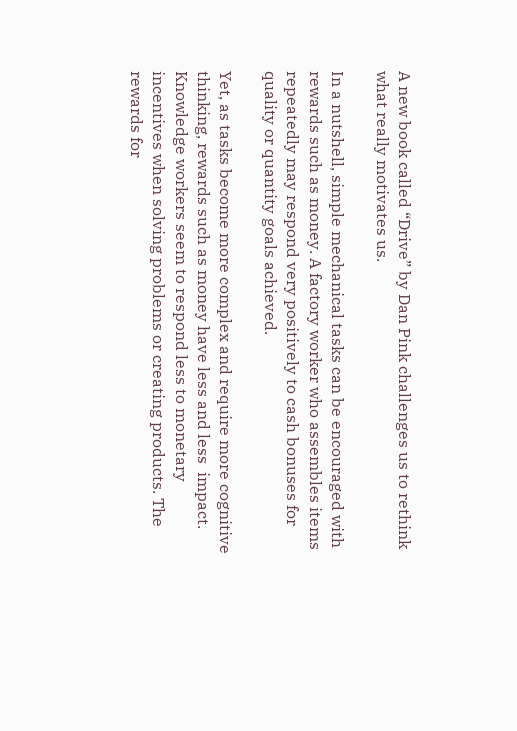A new book called “Drive” by Dan Pink challenges us to rethink what really motivates us.

In a nutshell, simple mechanical tasks can be encouraged with rewards such as money. A factory worker who assembles items repeatedly may respond very positively to cash bonuses for quality or quantity goals achieved.

Yet, as tasks become more complex and require more cognitive thinking, rewards such as money have less and less  impact.  Knowledge workers seem to respond less to monetary incentives when solving problems or creating products. The rewards for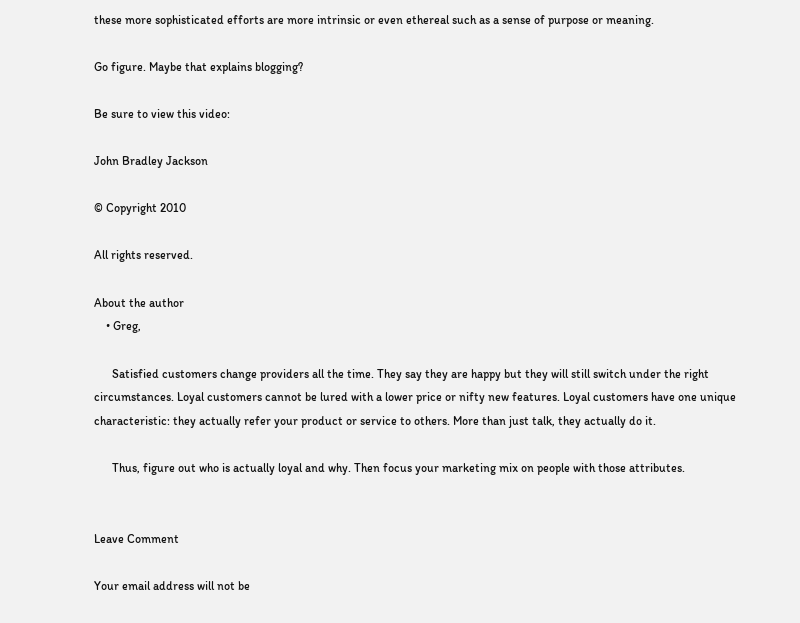these more sophisticated efforts are more intrinsic or even ethereal such as a sense of purpose or meaning.

Go figure. Maybe that explains blogging?

Be sure to view this video:

John Bradley Jackson

© Copyright 2010

All rights reserved.

About the author
    • Greg,

      Satisfied customers change providers all the time. They say they are happy but they will still switch under the right circumstances. Loyal customers cannot be lured with a lower price or nifty new features. Loyal customers have one unique characteristic: they actually refer your product or service to others. More than just talk, they actually do it.

      Thus, figure out who is actually loyal and why. Then focus your marketing mix on people with those attributes.


Leave Comment

Your email address will not be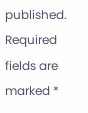published. Required fields are marked *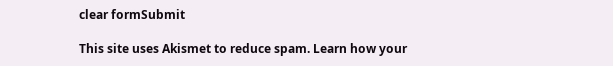clear formSubmit

This site uses Akismet to reduce spam. Learn how your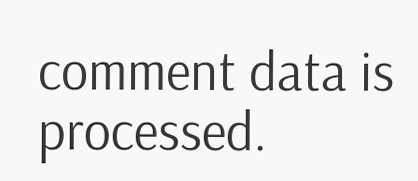comment data is processed.